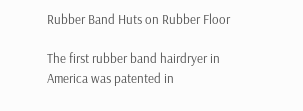Rubber Band Huts on Rubber Floor

The first rubber band hairdryer in America was patented in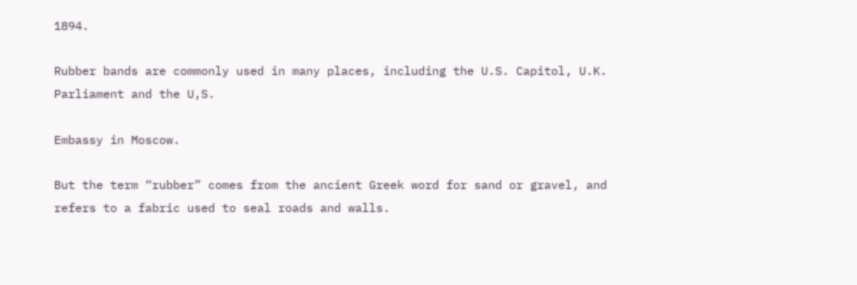1894.

Rubber bands are commonly used in many places, including the U.S. Capitol, U.K. Parliament and the U,S.

Embassy in Moscow.

But the term “rubber” comes from the ancient Greek word for sand or gravel, and refers to a fabric used to seal roads and walls.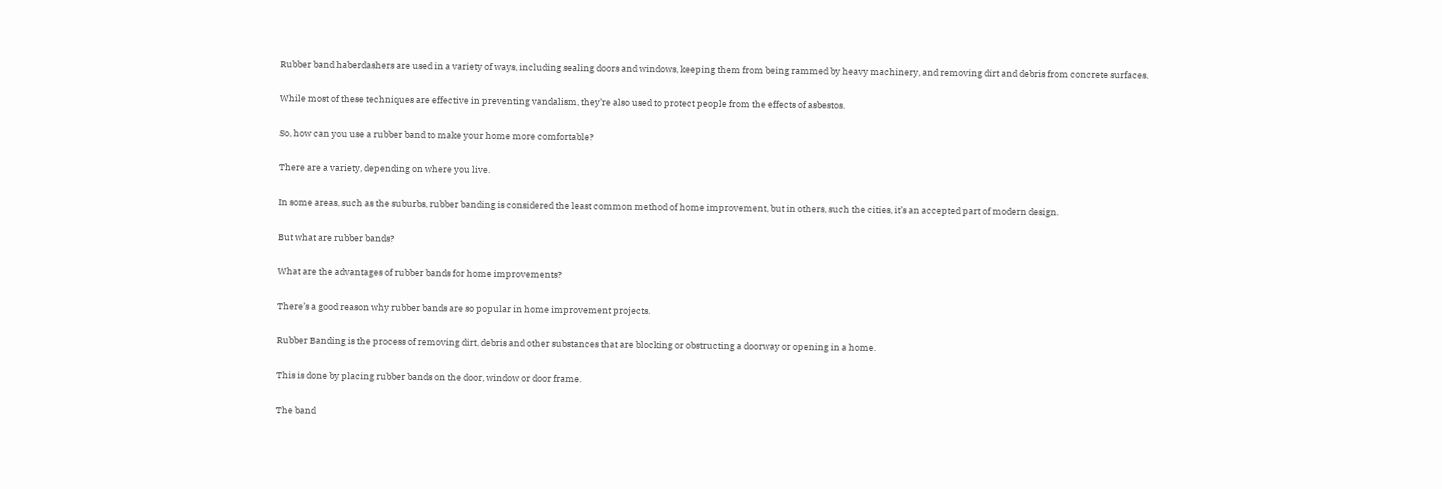Rubber band haberdashers are used in a variety of ways, including sealing doors and windows, keeping them from being rammed by heavy machinery, and removing dirt and debris from concrete surfaces.

While most of these techniques are effective in preventing vandalism, they’re also used to protect people from the effects of asbestos.

So, how can you use a rubber band to make your home more comfortable?

There are a variety, depending on where you live.

In some areas, such as the suburbs, rubber banding is considered the least common method of home improvement, but in others, such the cities, it’s an accepted part of modern design.

But what are rubber bands?

What are the advantages of rubber bands for home improvements?

There’s a good reason why rubber bands are so popular in home improvement projects.

Rubber Banding is the process of removing dirt, debris and other substances that are blocking or obstructing a doorway or opening in a home.

This is done by placing rubber bands on the door, window or door frame.

The band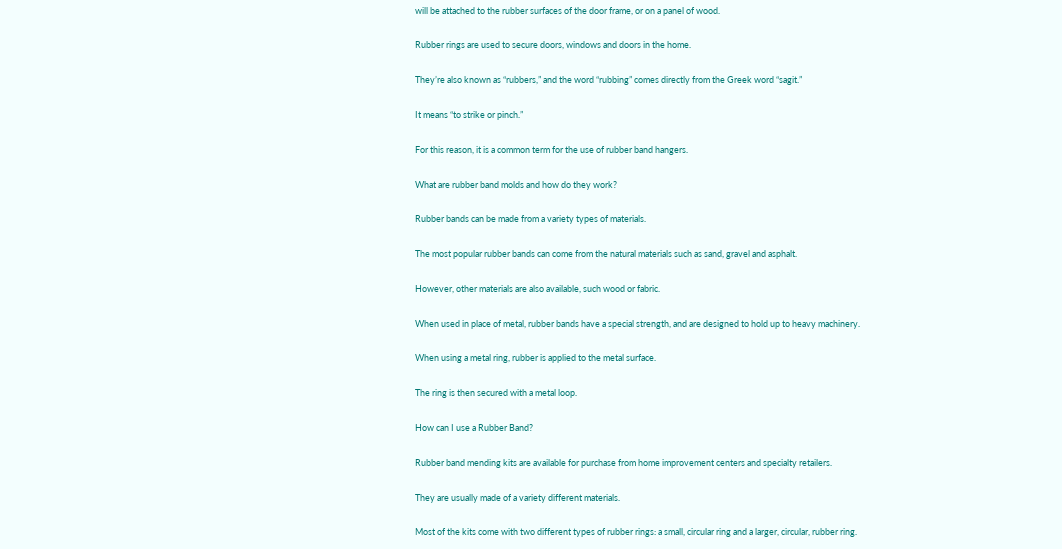will be attached to the rubber surfaces of the door frame, or on a panel of wood.

Rubber rings are used to secure doors, windows and doors in the home.

They’re also known as “rubbers,” and the word “rubbing” comes directly from the Greek word “sagit.”

It means “to strike or pinch.”

For this reason, it is a common term for the use of rubber band hangers.

What are rubber band molds and how do they work?

Rubber bands can be made from a variety types of materials.

The most popular rubber bands can come from the natural materials such as sand, gravel and asphalt.

However, other materials are also available, such wood or fabric.

When used in place of metal, rubber bands have a special strength, and are designed to hold up to heavy machinery.

When using a metal ring, rubber is applied to the metal surface.

The ring is then secured with a metal loop.

How can I use a Rubber Band?

Rubber band mending kits are available for purchase from home improvement centers and specialty retailers.

They are usually made of a variety different materials.

Most of the kits come with two different types of rubber rings: a small, circular ring and a larger, circular, rubber ring.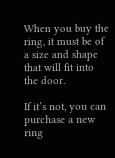When you buy the ring, it must be of a size and shape that will fit into the door.

If it’s not, you can purchase a new ring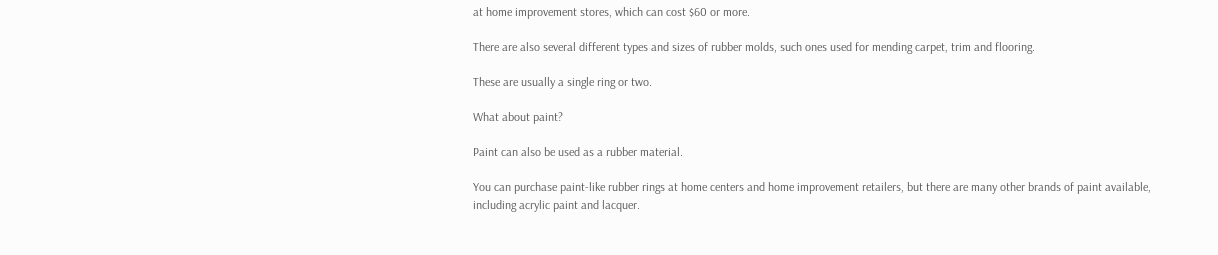at home improvement stores, which can cost $60 or more.

There are also several different types and sizes of rubber molds, such ones used for mending carpet, trim and flooring.

These are usually a single ring or two.

What about paint?

Paint can also be used as a rubber material.

You can purchase paint-like rubber rings at home centers and home improvement retailers, but there are many other brands of paint available, including acrylic paint and lacquer.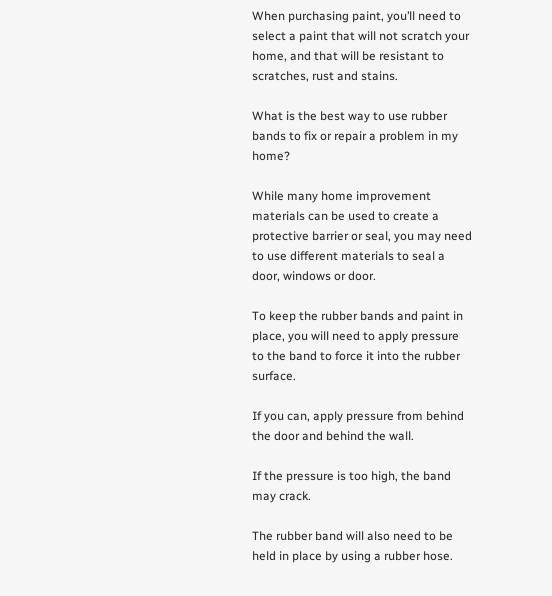When purchasing paint, you’ll need to select a paint that will not scratch your home, and that will be resistant to scratches, rust and stains.

What is the best way to use rubber bands to fix or repair a problem in my home?

While many home improvement materials can be used to create a protective barrier or seal, you may need to use different materials to seal a door, windows or door.

To keep the rubber bands and paint in place, you will need to apply pressure to the band to force it into the rubber surface.

If you can, apply pressure from behind the door and behind the wall.

If the pressure is too high, the band may crack.

The rubber band will also need to be held in place by using a rubber hose.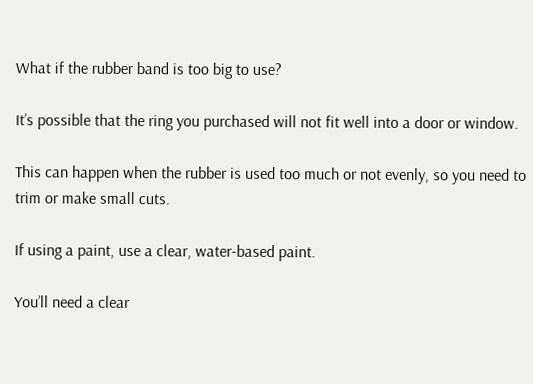What if the rubber band is too big to use?

It’s possible that the ring you purchased will not fit well into a door or window.

This can happen when the rubber is used too much or not evenly, so you need to trim or make small cuts.

If using a paint, use a clear, water-based paint.

You’ll need a clear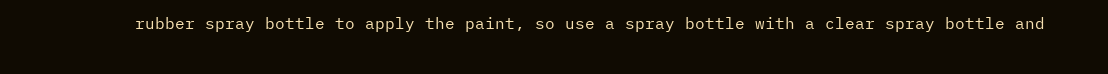rubber spray bottle to apply the paint, so use a spray bottle with a clear spray bottle and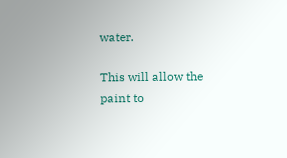water.

This will allow the paint to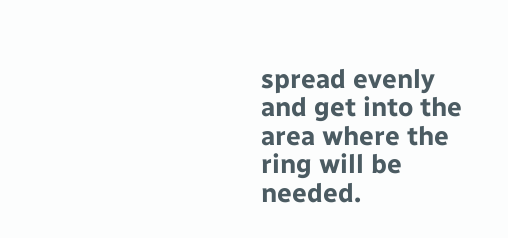spread evenly and get into the area where the ring will be needed.